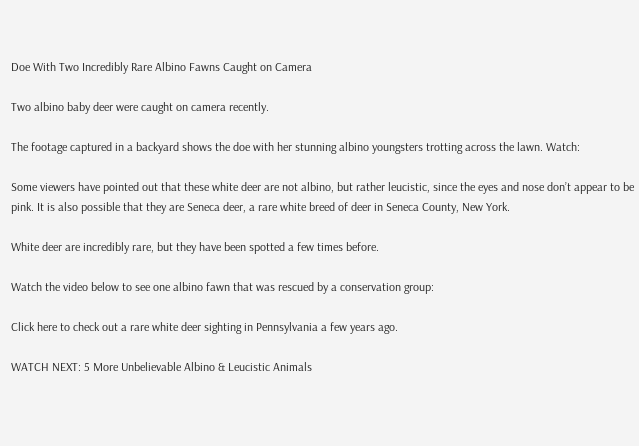Doe With Two Incredibly Rare Albino Fawns Caught on Camera

Two albino baby deer were caught on camera recently.

The footage captured in a backyard shows the doe with her stunning albino youngsters trotting across the lawn. Watch:

Some viewers have pointed out that these white deer are not albino, but rather leucistic, since the eyes and nose don’t appear to be pink. It is also possible that they are Seneca deer, a rare white breed of deer in Seneca County, New York.

White deer are incredibly rare, but they have been spotted a few times before.

Watch the video below to see one albino fawn that was rescued by a conservation group:

Click here to check out a rare white deer sighting in Pennsylvania a few years ago.

WATCH NEXT: 5 More Unbelievable Albino & Leucistic Animals